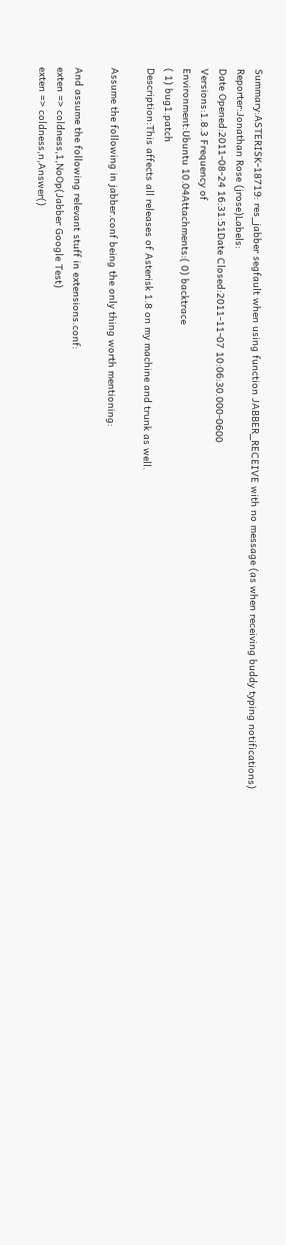Summary:ASTERISK-18719: res_jabber segfault when using function JABBER_RECEIVE with no message (as when receiving buddy typing notifications)
Reporter:Jonathan Rose (jrose)Labels:
Date Opened:2011-08-24 16:31:51Date Closed:2011-11-07 10:06:30.000-0600
Versions:1.8.3 Frequency of
Environment:Ubuntu 10.04Attachments:( 0) backtrace
( 1) bug1.patch
Description:This affects all releases of Asterisk 1.8 on my machine and trunk as well.

Assume the following in jabber.conf being the only thing worth mentioning:

And assume the following relevant stuff in extensions.conf:
exten => coldness,1,NoOp(Jabber Google Test)
exten => coldness,n,Answer()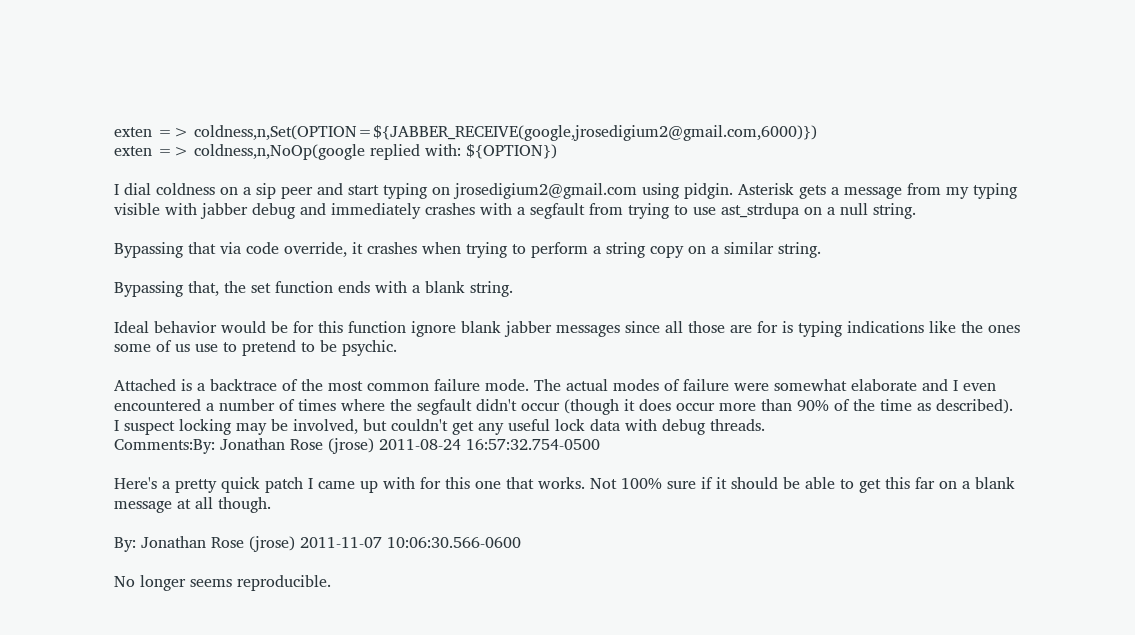exten => coldness,n,Set(OPTION=${JABBER_RECEIVE(google,jrosedigium2@gmail.com,6000)})
exten => coldness,n,NoOp(google replied with: ${OPTION})

I dial coldness on a sip peer and start typing on jrosedigium2@gmail.com using pidgin. Asterisk gets a message from my typing visible with jabber debug and immediately crashes with a segfault from trying to use ast_strdupa on a null string.

Bypassing that via code override, it crashes when trying to perform a string copy on a similar string.

Bypassing that, the set function ends with a blank string.

Ideal behavior would be for this function ignore blank jabber messages since all those are for is typing indications like the ones some of us use to pretend to be psychic.

Attached is a backtrace of the most common failure mode. The actual modes of failure were somewhat elaborate and I even encountered a number of times where the segfault didn't occur (though it does occur more than 90% of the time as described).  I suspect locking may be involved, but couldn't get any useful lock data with debug threads.
Comments:By: Jonathan Rose (jrose) 2011-08-24 16:57:32.754-0500

Here's a pretty quick patch I came up with for this one that works. Not 100% sure if it should be able to get this far on a blank message at all though.

By: Jonathan Rose (jrose) 2011-11-07 10:06:30.566-0600

No longer seems reproducible.